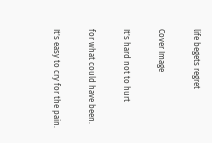life begets regret

Cover Image

It's hard not to hurt

for what could have been.

It's easy to cry for the pain.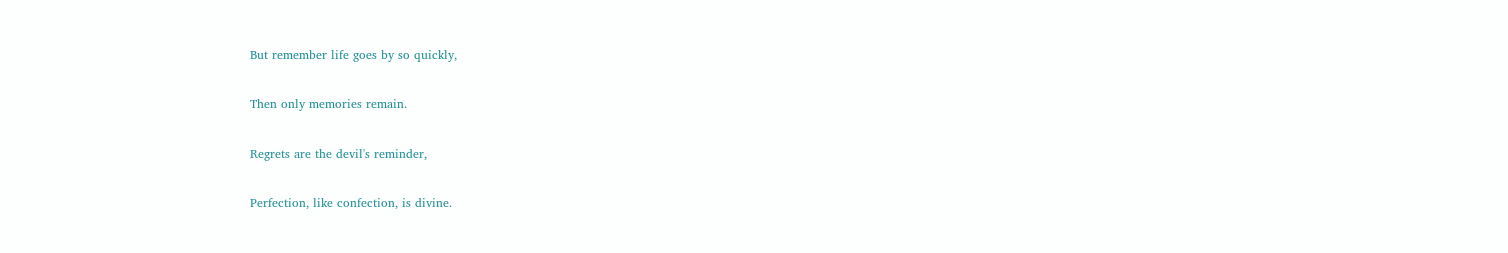But remember life goes by so quickly,

Then only memories remain.

Regrets are the devil's reminder,

Perfection, like confection, is divine.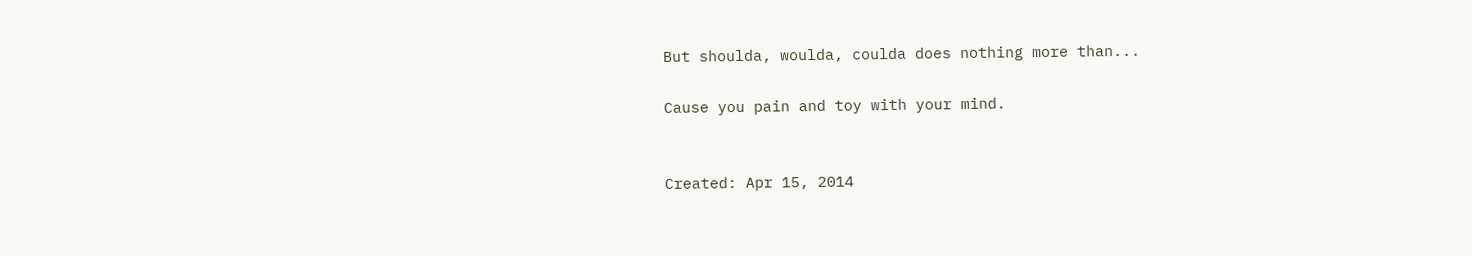But shoulda, woulda, coulda does nothing more than...

Cause you pain and toy with your mind.


Created: Apr 15, 2014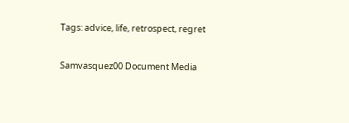Tags: advice, life, retrospect, regret

Samvasquez00 Document Media